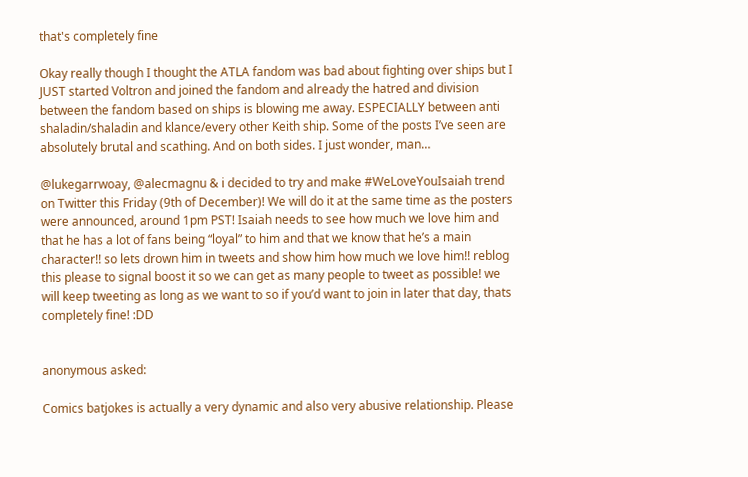that's completely fine

Okay really though I thought the ATLA fandom was bad about fighting over ships but I JUST started Voltron and joined the fandom and already the hatred and division between the fandom based on ships is blowing me away. ESPECIALLY between anti shaladin/shaladin and klance/every other Keith ship. Some of the posts I’ve seen are absolutely brutal and scathing. And on both sides. I just wonder, man…

@lukegarrwoay, @alecmagnu & i decided to try and make #WeLoveYouIsaiah trend on Twitter this Friday (9th of December)! We will do it at the same time as the posters were announced, around 1pm PST! Isaiah needs to see how much we love him and that he has a lot of fans being “loyal” to him and that we know that he’s a main character!! so lets drown him in tweets and show him how much we love him!! reblog this please to signal boost it so we can get as many people to tweet as possible! we will keep tweeting as long as we want to so if you’d want to join in later that day, thats completely fine! :DD


anonymous asked:

Comics batjokes is actually a very dynamic and also very abusive relationship. Please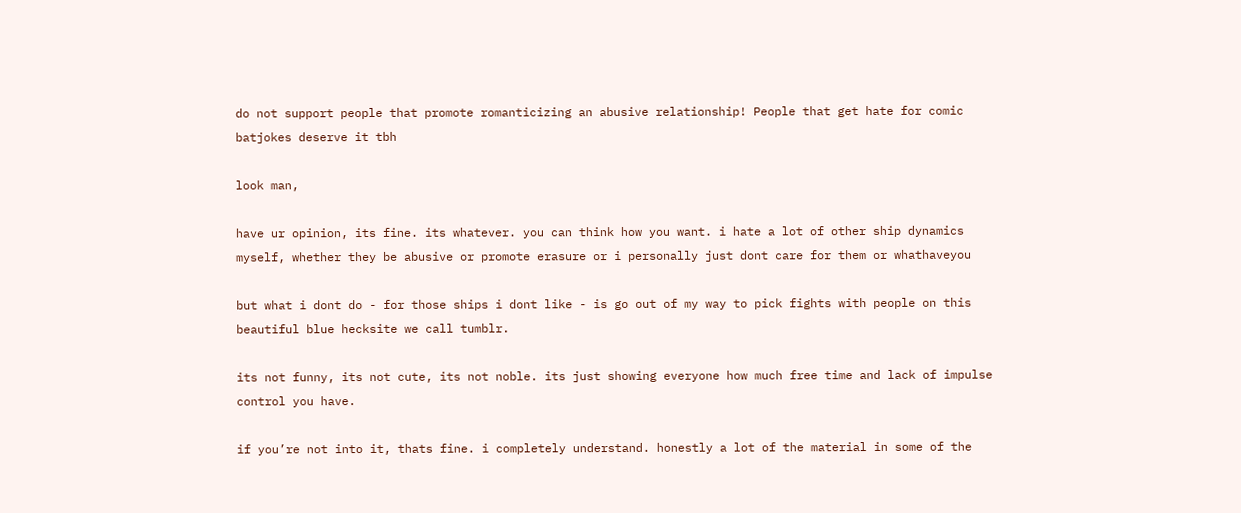do not support people that promote romanticizing an abusive relationship! People that get hate for comic batjokes deserve it tbh

look man,

have ur opinion, its fine. its whatever. you can think how you want. i hate a lot of other ship dynamics myself, whether they be abusive or promote erasure or i personally just dont care for them or whathaveyou

but what i dont do - for those ships i dont like - is go out of my way to pick fights with people on this beautiful blue hecksite we call tumblr.

its not funny, its not cute, its not noble. its just showing everyone how much free time and lack of impulse control you have.

if you’re not into it, thats fine. i completely understand. honestly a lot of the material in some of the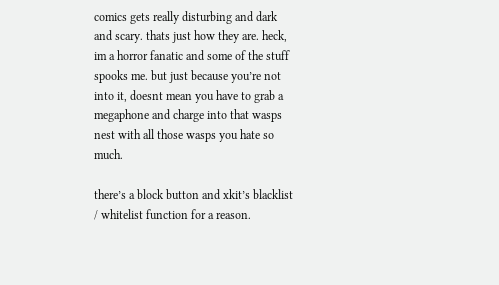comics gets really disturbing and dark and scary. thats just how they are. heck, im a horror fanatic and some of the stuff spooks me. but just because you’re not into it, doesnt mean you have to grab a megaphone and charge into that wasps nest with all those wasps you hate so much.

there’s a block button and xkit’s blacklist / whitelist function for a reason.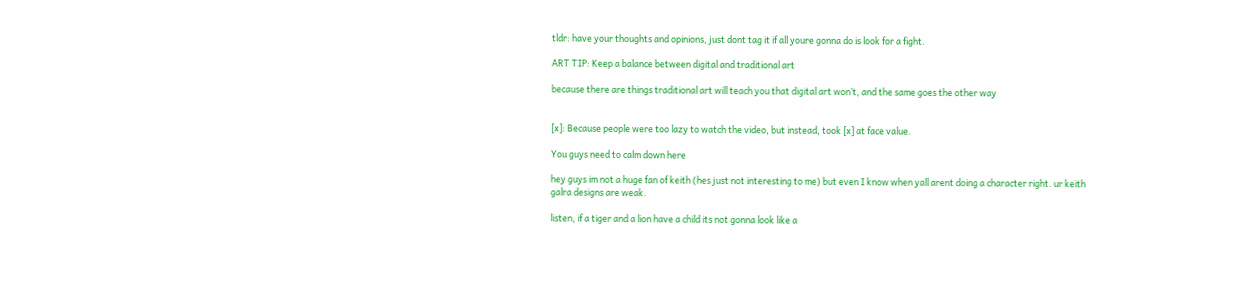tldr: have your thoughts and opinions, just dont tag it if all youre gonna do is look for a fight.

ART TIP: Keep a balance between digital and traditional art

because there are things traditional art will teach you that digital art won’t, and the same goes the other way


[x]: Because people were too lazy to watch the video, but instead, took [x] at face value.

You guys need to calm down here

hey guys im not a huge fan of keith (hes just not interesting to me) but even I know when yall arent doing a character right. ur keith galra designs are weak.

listen, if a tiger and a lion have a child its not gonna look like a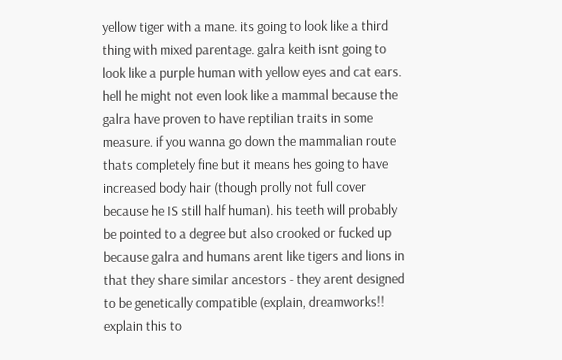yellow tiger with a mane. its going to look like a third thing with mixed parentage. galra keith isnt going to look like a purple human with yellow eyes and cat ears. hell he might not even look like a mammal because the galra have proven to have reptilian traits in some measure. if you wanna go down the mammalian route thats completely fine but it means hes going to have increased body hair (though prolly not full cover because he IS still half human). his teeth will probably be pointed to a degree but also crooked or fucked up because galra and humans arent like tigers and lions in that they share similar ancestors - they arent designed to be genetically compatible (explain, dreamworks!! explain this to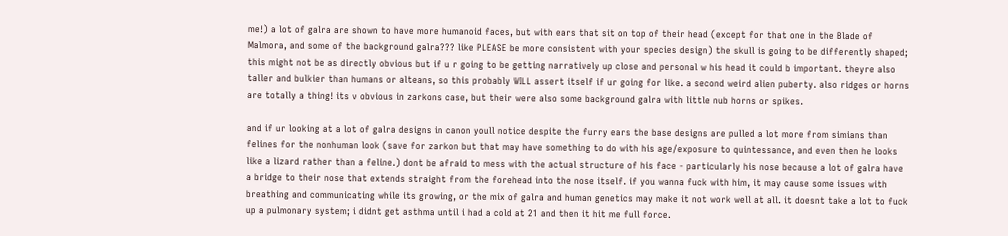me!) a lot of galra are shown to have more humanoid faces, but with ears that sit on top of their head (except for that one in the Blade of Malmora, and some of the background galra??? like PLEASE be more consistent with your species design) the skull is going to be differently shaped; this might not be as directly obvious but if u r going to be getting narratively up close and personal w his head it could b important. theyre also taller and bulkier than humans or alteans, so this probably WILL assert itself if ur going for like. a second weird alien puberty. also ridges or horns are totally a thing! its v obvious in zarkons case, but their were also some background galra with little nub horns or spikes.

and if ur looking at a lot of galra designs in canon youll notice despite the furry ears the base designs are pulled a lot more from simians than felines for the nonhuman look (save for zarkon but that may have something to do with his age/exposure to quintessance, and even then he looks like a lizard rather than a feline.) dont be afraid to mess with the actual structure of his face - particularly his nose because a lot of galra have a bridge to their nose that extends straight from the forehead into the nose itself. if you wanna fuck with him, it may cause some issues with breathing and communicating while its growing, or the mix of galra and human genetics may make it not work well at all. it doesnt take a lot to fuck up a pulmonary system; i didnt get asthma until i had a cold at 21 and then it hit me full force.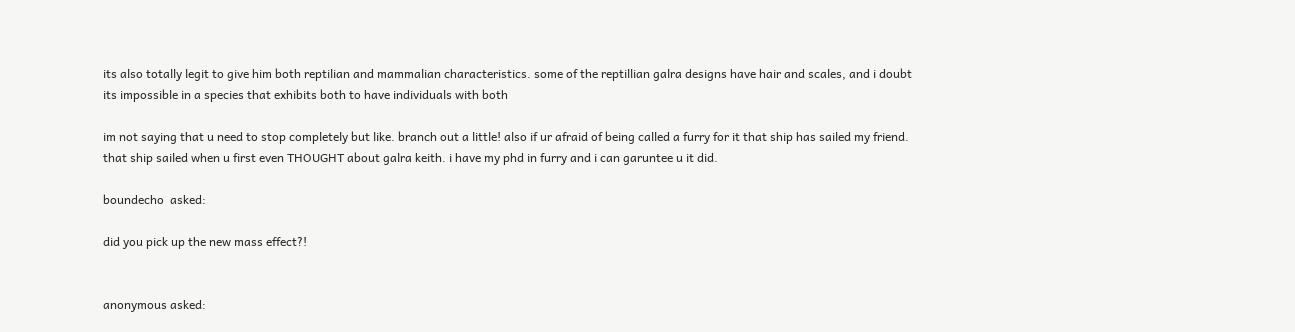its also totally legit to give him both reptilian and mammalian characteristics. some of the reptillian galra designs have hair and scales, and i doubt its impossible in a species that exhibits both to have individuals with both

im not saying that u need to stop completely but like. branch out a little! also if ur afraid of being called a furry for it that ship has sailed my friend. that ship sailed when u first even THOUGHT about galra keith. i have my phd in furry and i can garuntee u it did.

boundecho  asked:

did you pick up the new mass effect?!


anonymous asked: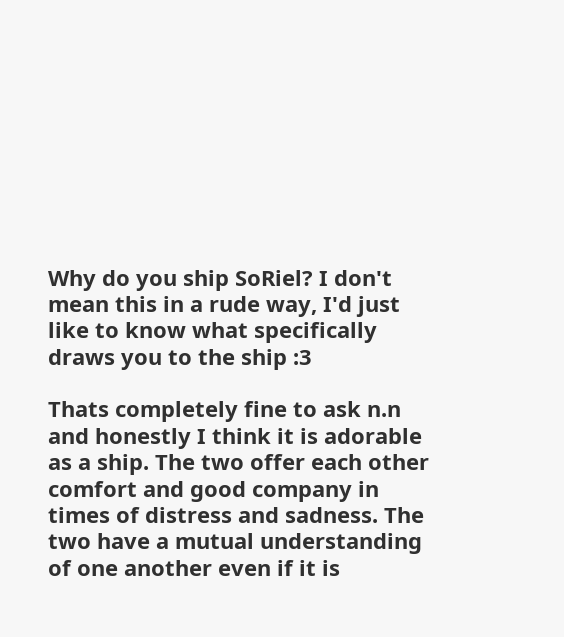Why do you ship SoRiel? I don't mean this in a rude way, I'd just like to know what specifically draws you to the ship :3

Thats completely fine to ask n.n and honestly I think it is adorable as a ship. The two offer each other comfort and good company in times of distress and sadness. The two have a mutual understanding of one another even if it is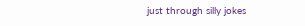just through silly jokes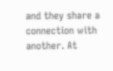and they share a connection with another. At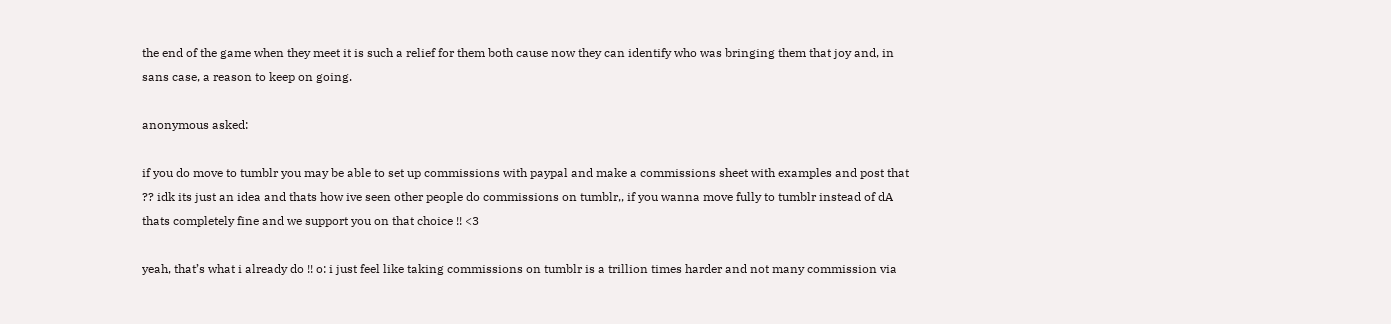the end of the game when they meet it is such a relief for them both cause now they can identify who was bringing them that joy and, in sans case, a reason to keep on going.

anonymous asked:

if you do move to tumblr you may be able to set up commissions with paypal and make a commissions sheet with examples and post that ?? idk its just an idea and thats how ive seen other people do commissions on tumblr,, if you wanna move fully to tumblr instead of dA thats completely fine and we support you on that choice !! <3

yeah, that’s what i already do !! o: i just feel like taking commissions on tumblr is a trillion times harder and not many commission via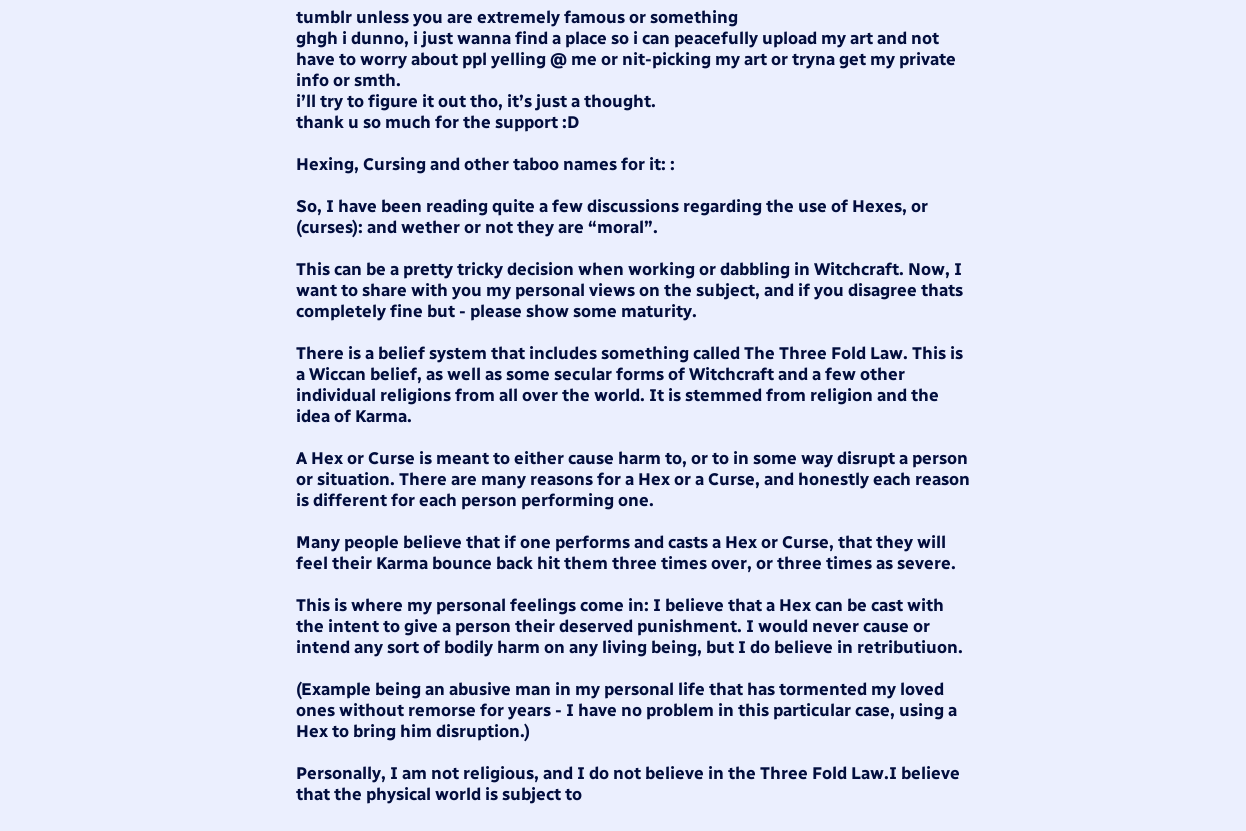tumblr unless you are extremely famous or something
ghgh i dunno, i just wanna find a place so i can peacefully upload my art and not have to worry about ppl yelling @ me or nit-picking my art or tryna get my private info or smth.
i’ll try to figure it out tho, it’s just a thought.
thank u so much for the support :D

Hexing, Cursing and other taboo names for it: :

So, I have been reading quite a few discussions regarding the use of Hexes, or (curses): and wether or not they are “moral”.

This can be a pretty tricky decision when working or dabbling in Witchcraft. Now, I want to share with you my personal views on the subject, and if you disagree thats completely fine but - please show some maturity.

There is a belief system that includes something called The Three Fold Law. This is a Wiccan belief, as well as some secular forms of Witchcraft and a few other individual religions from all over the world. It is stemmed from religion and the idea of Karma.

A Hex or Curse is meant to either cause harm to, or to in some way disrupt a person or situation. There are many reasons for a Hex or a Curse, and honestly each reason is different for each person performing one.

Many people believe that if one performs and casts a Hex or Curse, that they will feel their Karma bounce back hit them three times over, or three times as severe.

This is where my personal feelings come in: I believe that a Hex can be cast with the intent to give a person their deserved punishment. I would never cause or intend any sort of bodily harm on any living being, but I do believe in retributiuon.

(Example being an abusive man in my personal life that has tormented my loved ones without remorse for years - I have no problem in this particular case, using a Hex to bring him disruption.)

Personally, I am not religious, and I do not believe in the Three Fold Law.I believe that the physical world is subject to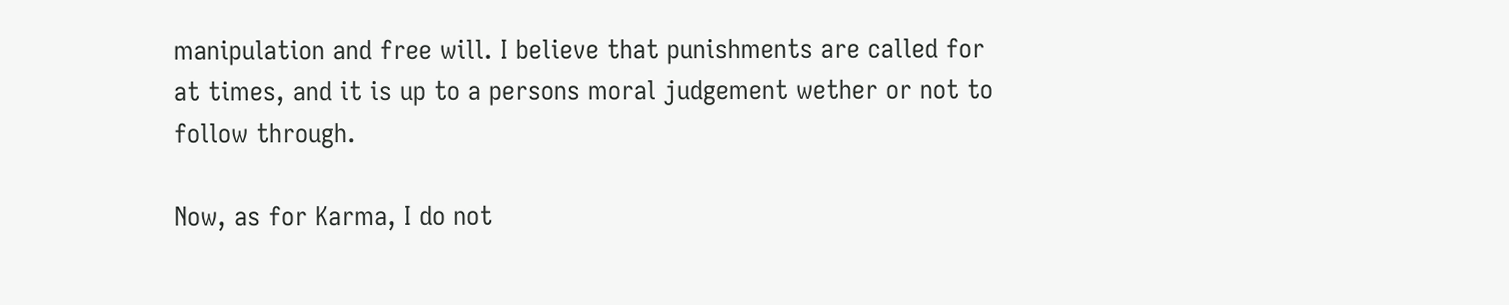manipulation and free will. I believe that punishments are called for at times, and it is up to a persons moral judgement wether or not to follow through.

Now, as for Karma, I do not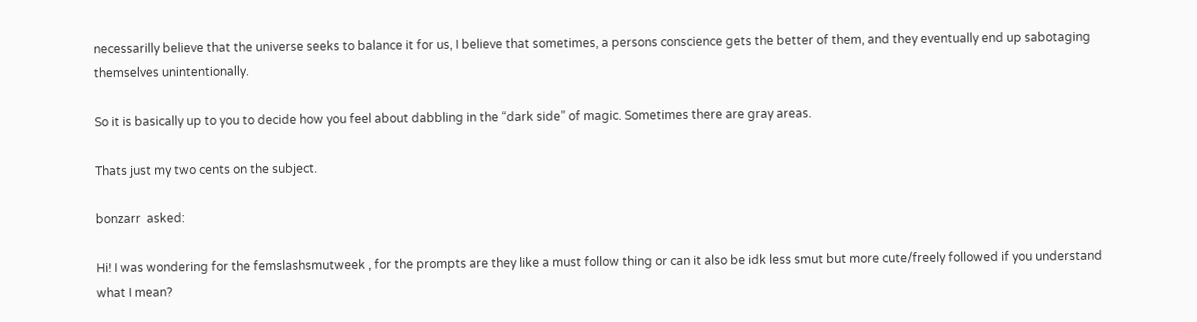necessarilly believe that the universe seeks to balance it for us, I believe that sometimes, a persons conscience gets the better of them, and they eventually end up sabotaging themselves unintentionally.

So it is basically up to you to decide how you feel about dabbling in the “dark side” of magic. Sometimes there are gray areas.

Thats just my two cents on the subject.

bonzarr  asked:

Hi! I was wondering for the femslashsmutweek , for the prompts are they like a must follow thing or can it also be idk less smut but more cute/freely followed if you understand what I mean?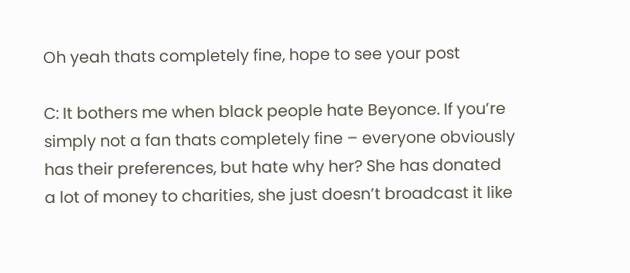Oh yeah thats completely fine, hope to see your post

C: It bothers me when black people hate Beyonce. If you’re simply not a fan thats completely fine – everyone obviously has their preferences, but hate why her? She has donated a lot of money to charities, she just doesn’t broadcast it like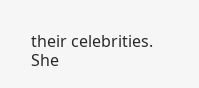their celebrities. She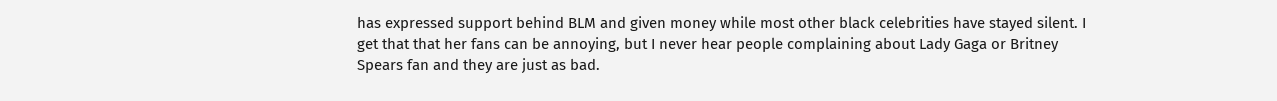has expressed support behind BLM and given money while most other black celebrities have stayed silent. I get that that her fans can be annoying, but I never hear people complaining about Lady Gaga or Britney Spears fan and they are just as bad.